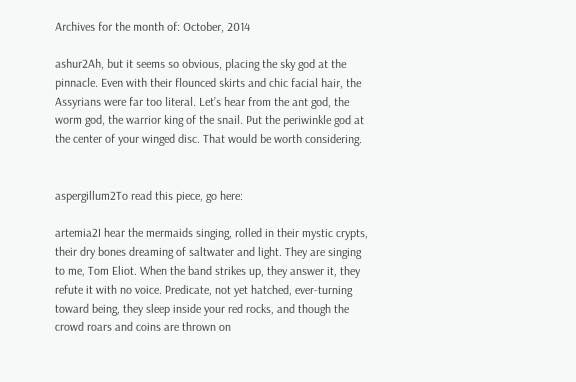Archives for the month of: October, 2014

ashur2Ah, but it seems so obvious, placing the sky god at the pinnacle. Even with their flounced skirts and chic facial hair, the Assyrians were far too literal. Let’s hear from the ant god, the worm god, the warrior king of the snail. Put the periwinkle god at the center of your winged disc. That would be worth considering.


aspergillum2To read this piece, go here:

artemia2I hear the mermaids singing, rolled in their mystic crypts, their dry bones dreaming of saltwater and light. They are singing to me, Tom Eliot. When the band strikes up, they answer it, they refute it with no voice. Predicate, not yet hatched, ever-turning toward being, they sleep inside your red rocks, and though the crowd roars and coins are thrown on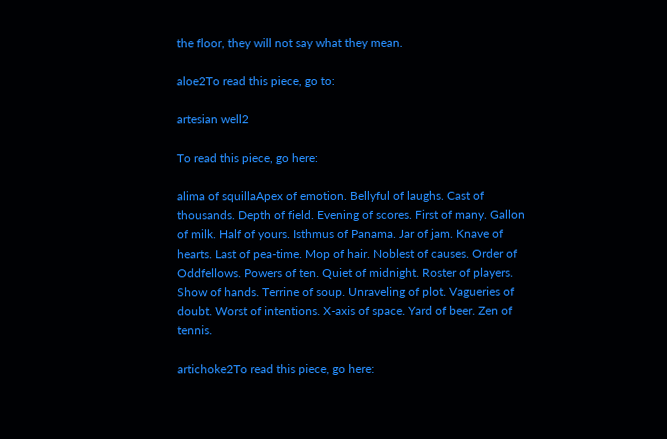the floor, they will not say what they mean.

aloe2To read this piece, go to:

artesian well2

To read this piece, go here:

alima of squillaApex of emotion. Bellyful of laughs. Cast of thousands. Depth of field. Evening of scores. First of many. Gallon of milk. Half of yours. Isthmus of Panama. Jar of jam. Knave of hearts. Last of pea-time. Mop of hair. Noblest of causes. Order of Oddfellows. Powers of ten. Quiet of midnight. Roster of players. Show of hands. Terrine of soup. Unraveling of plot. Vagueries of doubt. Worst of intentions. X-axis of space. Yard of beer. Zen of tennis.

artichoke2To read this piece, go here: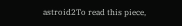astroid2To read this piece,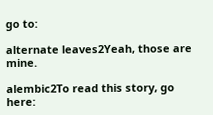go to:

alternate leaves2Yeah, those are mine.

alembic2To read this story, go here: